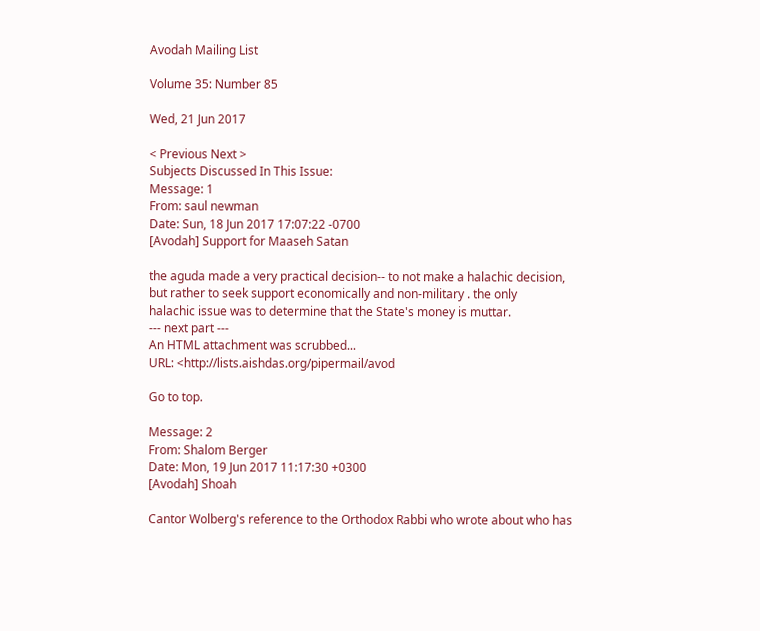Avodah Mailing List

Volume 35: Number 85

Wed, 21 Jun 2017

< Previous Next >
Subjects Discussed In This Issue:
Message: 1
From: saul newman
Date: Sun, 18 Jun 2017 17:07:22 -0700
[Avodah] Support for Maaseh Satan

the aguda made a very practical decision-- to not make a halachic decision,
but rather to seek support economically and non-military . the only
halachic issue was to determine that the State's money is muttar.
--- next part ---
An HTML attachment was scrubbed...
URL: <http://lists.aishdas.org/pipermail/avod

Go to top.

Message: 2
From: Shalom Berger
Date: Mon, 19 Jun 2017 11:17:30 +0300
[Avodah] Shoah

Cantor Wolberg's reference to the Orthodox Rabbi who wrote about who has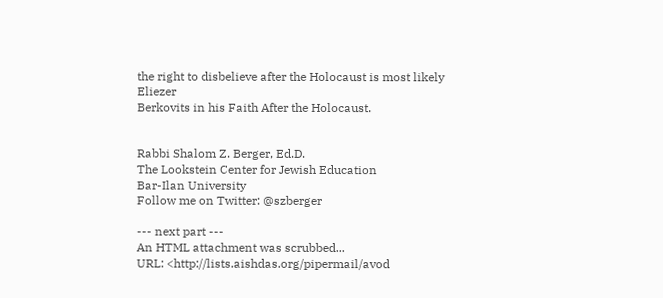the right to disbelieve after the Holocaust is most likely Eliezer
Berkovits in his Faith After the Holocaust.


Rabbi Shalom Z. Berger, Ed.D.
The Lookstein Center for Jewish Education
Bar-Ilan University
Follow me on Twitter: @szberger

--- next part ---
An HTML attachment was scrubbed...
URL: <http://lists.aishdas.org/pipermail/avod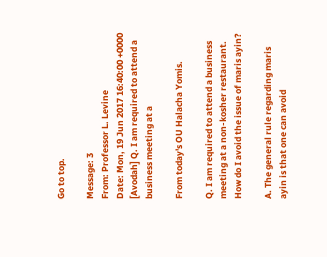Go to top.

Message: 3
From: Professor L. Levine
Date: Mon, 19 Jun 2017 16:40:00 +0000
[Avodah] Q. I am required to attend a business meeting at a

From today's OU Halacha Yomis.

Q. I am required to attend a business meeting at a non-kosher restaurant. How do I avoid the issue of maris ayin?

A. The general rule regarding maris ayin is that one can avoid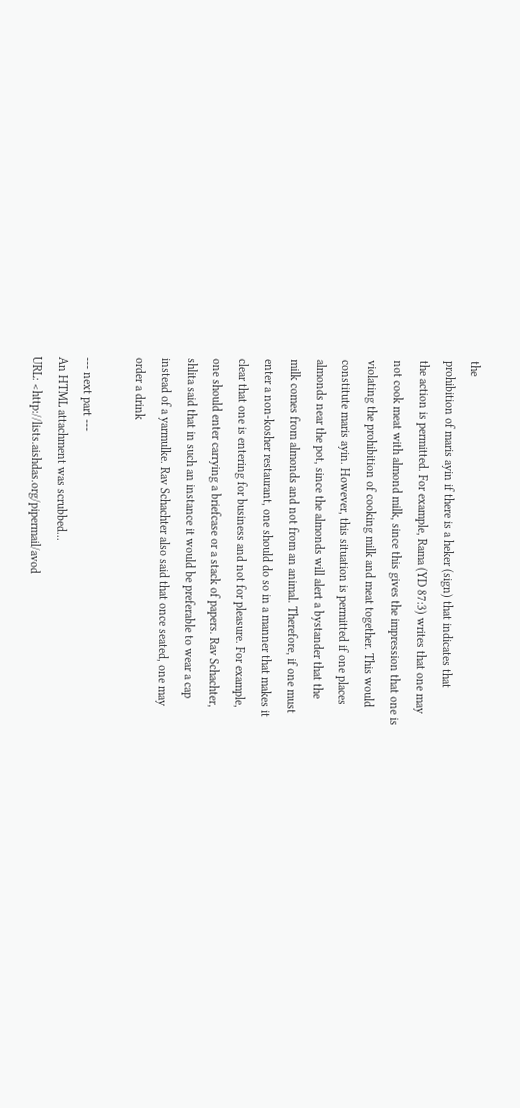the
prohibition of maris ayin if there is a heker (sign) that indicates that
the action is permitted. For example, Rama (YD 87:3) writes that one may
not cook meat with almond milk, since this gives the impression that one is
violating the prohibition of cooking milk and meat together. This would
constitute maris ayin. However, this situation is permitted if one places
almonds near the pot, since the almonds will alert a bystander that the
milk comes from almonds and not from an animal. Therefore, if one must
enter a non-kosher restaurant, one should do so in a manner that makes it
clear that one is entering for business and not for pleasure. For example,
one should enter carrying a briefcase or a stack of papers. Rav Schachter,
shlita said that in such an instance it would be preferable to wear a cap
instead of a yarmulke. Rav Schachter also said that once seated, one may
order a drink

--- next part ---
An HTML attachment was scrubbed...
URL: <http://lists.aishdas.org/pipermail/avod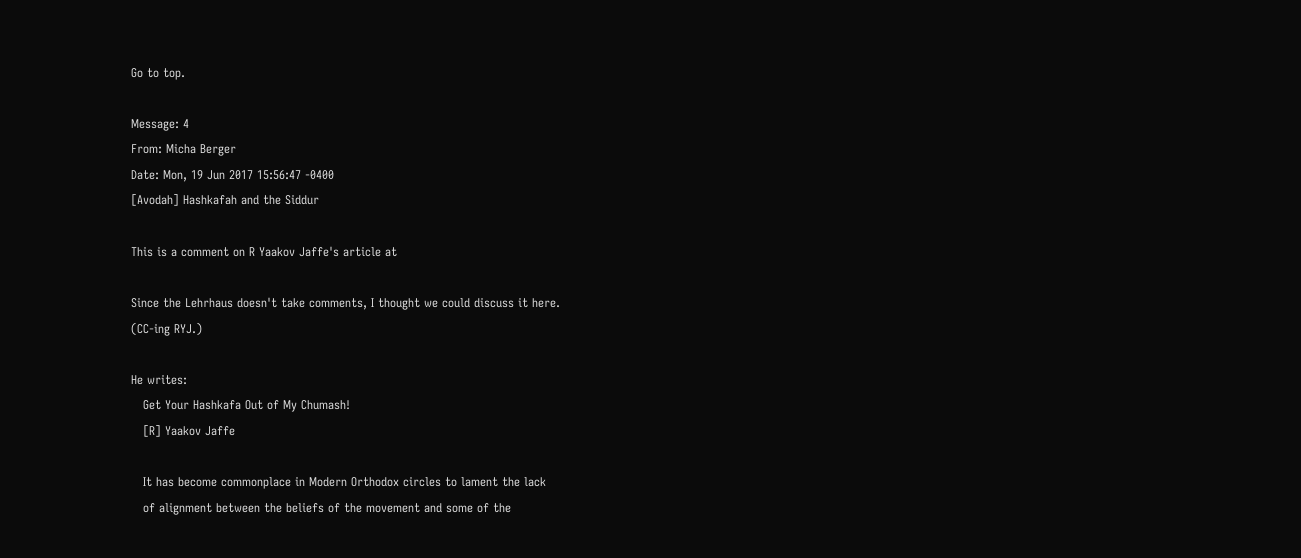Go to top.

Message: 4
From: Micha Berger
Date: Mon, 19 Jun 2017 15:56:47 -0400
[Avodah] Hashkafah and the Siddur

This is a comment on R Yaakov Jaffe's article at

Since the Lehrhaus doesn't take comments, I thought we could discuss it here.
(CC-ing RYJ.)

He writes:
   Get Your Hashkafa Out of My Chumash!
   [R] Yaakov Jaffe

   It has become commonplace in Modern Orthodox circles to lament the lack
   of alignment between the beliefs of the movement and some of the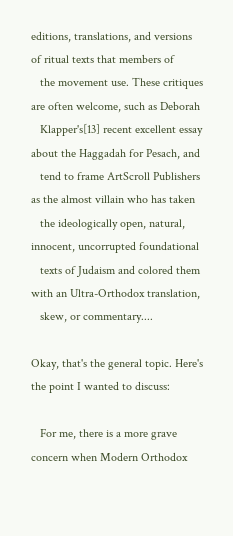editions, translations, and versions of ritual texts that members of
   the movement use. These critiques are often welcome, such as Deborah
   Klapper's[13] recent excellent essay about the Haggadah for Pesach, and
   tend to frame ArtScroll Publishers as the almost villain who has taken
   the ideologically open, natural, innocent, uncorrupted foundational
   texts of Judaism and colored them with an Ultra-Orthodox translation,
   skew, or commentary....

Okay, that's the general topic. Here's the point I wanted to discuss:

   For me, there is a more grave concern when Modern Orthodox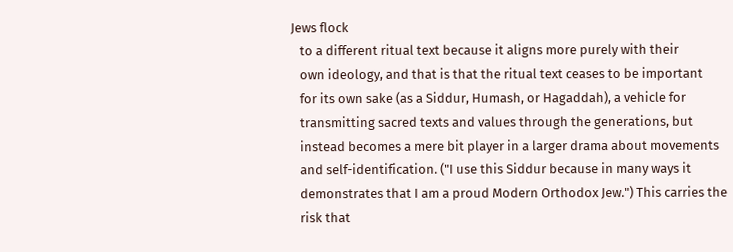Jews flock
   to a different ritual text because it aligns more purely with their
   own ideology, and that is that the ritual text ceases to be important
   for its own sake (as a Siddur, Humash, or Hagaddah), a vehicle for
   transmitting sacred texts and values through the generations, but
   instead becomes a mere bit player in a larger drama about movements
   and self-identification. ("I use this Siddur because in many ways it
   demonstrates that I am a proud Modern Orthodox Jew.") This carries the
   risk that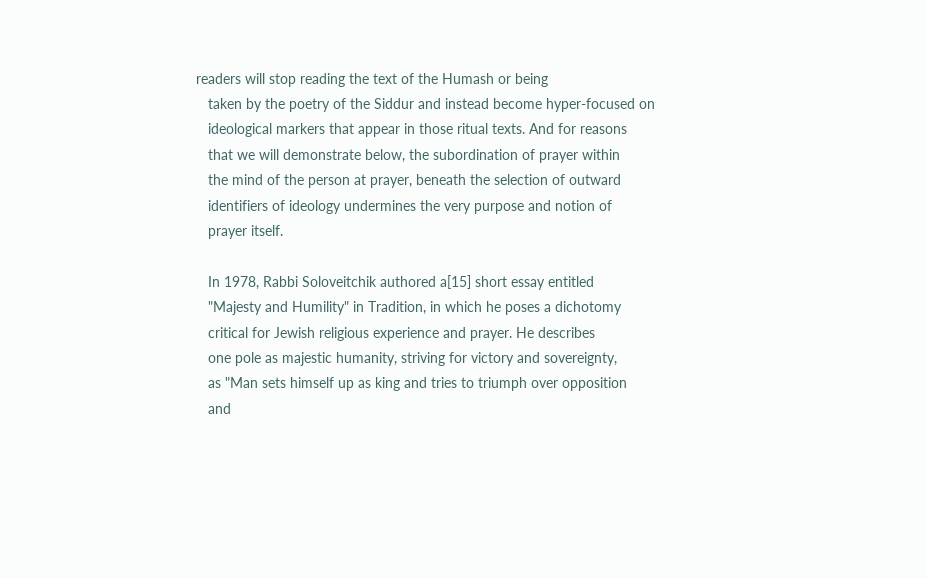readers will stop reading the text of the Humash or being
   taken by the poetry of the Siddur and instead become hyper-focused on
   ideological markers that appear in those ritual texts. And for reasons
   that we will demonstrate below, the subordination of prayer within
   the mind of the person at prayer, beneath the selection of outward
   identifiers of ideology undermines the very purpose and notion of
   prayer itself.

   In 1978, Rabbi Soloveitchik authored a[15] short essay entitled
   "Majesty and Humility" in Tradition, in which he poses a dichotomy
   critical for Jewish religious experience and prayer. He describes
   one pole as majestic humanity, striving for victory and sovereignty,
   as "Man sets himself up as king and tries to triumph over opposition
   and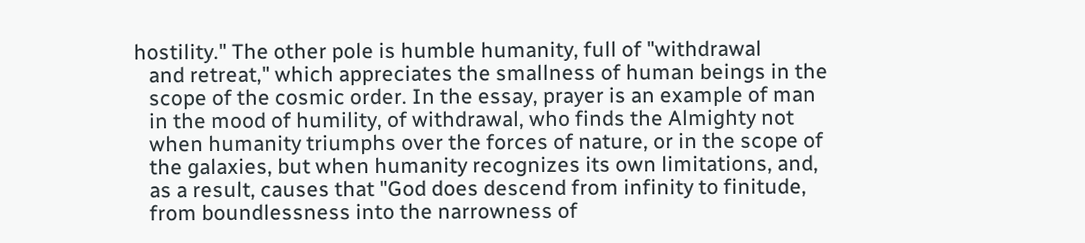hostility." The other pole is humble humanity, full of "withdrawal
   and retreat," which appreciates the smallness of human beings in the
   scope of the cosmic order. In the essay, prayer is an example of man
   in the mood of humility, of withdrawal, who finds the Almighty not
   when humanity triumphs over the forces of nature, or in the scope of
   the galaxies, but when humanity recognizes its own limitations, and,
   as a result, causes that "God does descend from infinity to finitude,
   from boundlessness into the narrowness of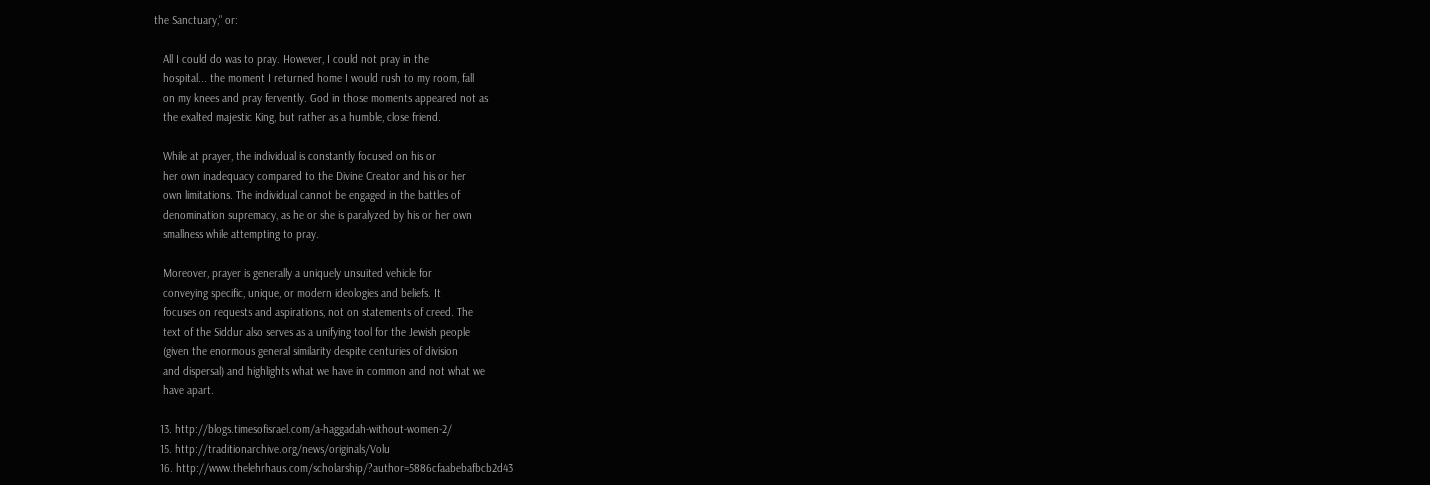the Sanctuary," or:

   All I could do was to pray. However, I could not pray in the
   hospital... the moment I returned home I would rush to my room, fall
   on my knees and pray fervently. God in those moments appeared not as
   the exalted majestic King, but rather as a humble, close friend.

   While at prayer, the individual is constantly focused on his or
   her own inadequacy compared to the Divine Creator and his or her
   own limitations. The individual cannot be engaged in the battles of
   denomination supremacy, as he or she is paralyzed by his or her own
   smallness while attempting to pray.

   Moreover, prayer is generally a uniquely unsuited vehicle for
   conveying specific, unique, or modern ideologies and beliefs. It
   focuses on requests and aspirations, not on statements of creed. The
   text of the Siddur also serves as a unifying tool for the Jewish people
   (given the enormous general similarity despite centuries of division
   and dispersal) and highlights what we have in common and not what we
   have apart.

  13. http://blogs.timesofisrael.com/a-haggadah-without-women-2/
  15. http://traditionarchive.org/news/originals/Volu
  16. http://www.thelehrhaus.com/scholarship/?author=5886cfaabebafbcb2d43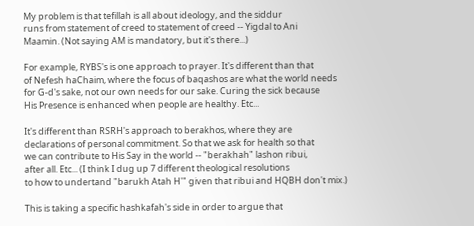My problem is that tefillah is all about ideology, and the siddur
runs from statement of creed to statement of creed -- Yigdal to Ani
Maamin. (Not saying AM is mandatory, but it's there...)

For example, RYBS's is one approach to prayer. It's different than that
of Nefesh haChaim, where the focus of baqashos are what the world needs
for G-d's sake, not our own needs for our sake. Curing the sick because
His Presence is enhanced when people are healthy. Etc...

It's different than RSRH's approach to berakhos, where they are
declarations of personal commitment. So that we ask for health so that
we can contribute to His Say in the world -- "berakhah" lashon ribui,
after all. Etc... (I think I dug up 7 different theological resolutions
to how to undertand "barukh Atah H'" given that ribui and HQBH don't mix.)

This is taking a specific hashkafah's side in order to argue that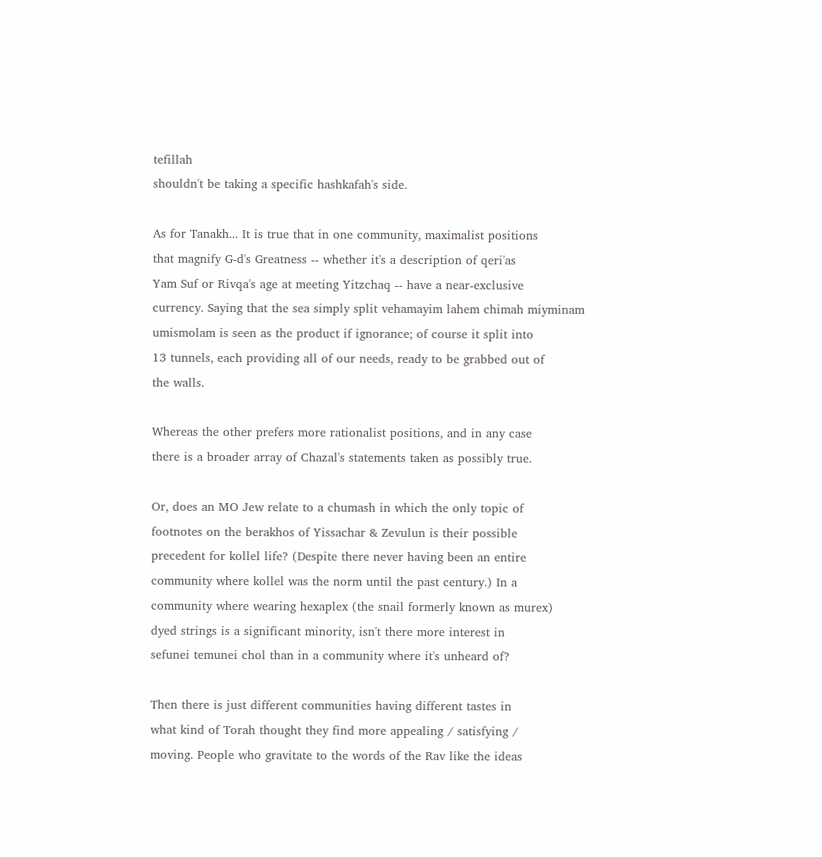tefillah
shouldn't be taking a specific hashkafah's side.

As for Tanakh... It is true that in one community, maximalist positions
that magnify G-d's Greatness -- whether it's a description of qeri'as
Yam Suf or Rivqa's age at meeting Yitzchaq -- have a near-exclusive
currency. Saying that the sea simply split vehamayim lahem chimah miyminam
umismolam is seen as the product if ignorance; of course it split into
13 tunnels, each providing all of our needs, ready to be grabbed out of
the walls.

Whereas the other prefers more rationalist positions, and in any case
there is a broader array of Chazal's statements taken as possibly true.

Or, does an MO Jew relate to a chumash in which the only topic of
footnotes on the berakhos of Yissachar & Zevulun is their possible
precedent for kollel life? (Despite there never having been an entire
community where kollel was the norm until the past century.) In a
community where wearing hexaplex (the snail formerly known as murex)
dyed strings is a significant minority, isn't there more interest in
sefunei temunei chol than in a community where it's unheard of?

Then there is just different communities having different tastes in
what kind of Torah thought they find more appealing / satisfying /
moving. People who gravitate to the words of the Rav like the ideas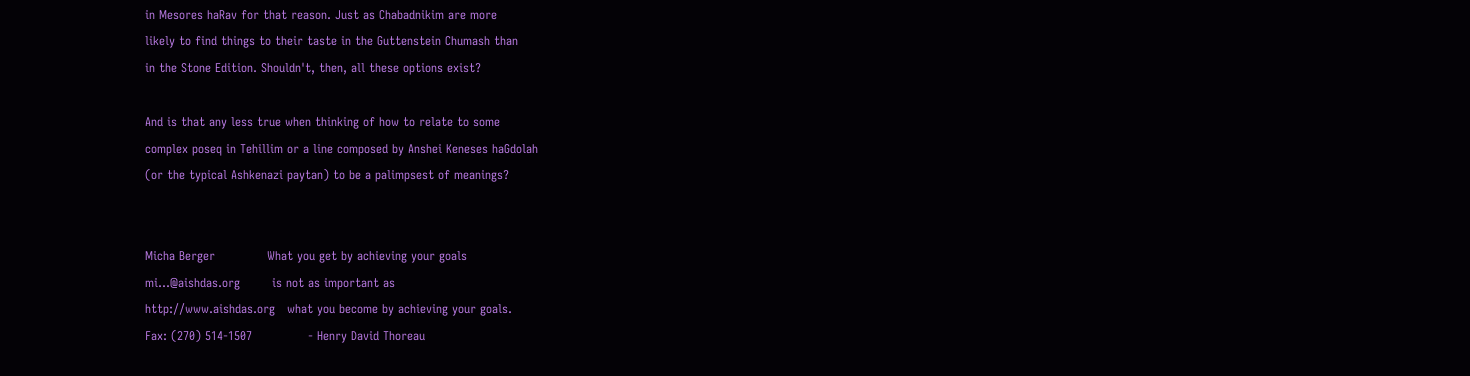in Mesores haRav for that reason. Just as Chabadnikim are more
likely to find things to their taste in the Guttenstein Chumash than
in the Stone Edition. Shouldn't, then, all these options exist?

And is that any less true when thinking of how to relate to some
complex poseq in Tehillim or a line composed by Anshei Keneses haGdolah
(or the typical Ashkenazi paytan) to be a palimpsest of meanings?


Micha Berger             What you get by achieving your goals
mi...@aishdas.org        is not as important as
http://www.aishdas.org   what you become by achieving your goals.
Fax: (270) 514-1507              - Henry David Thoreau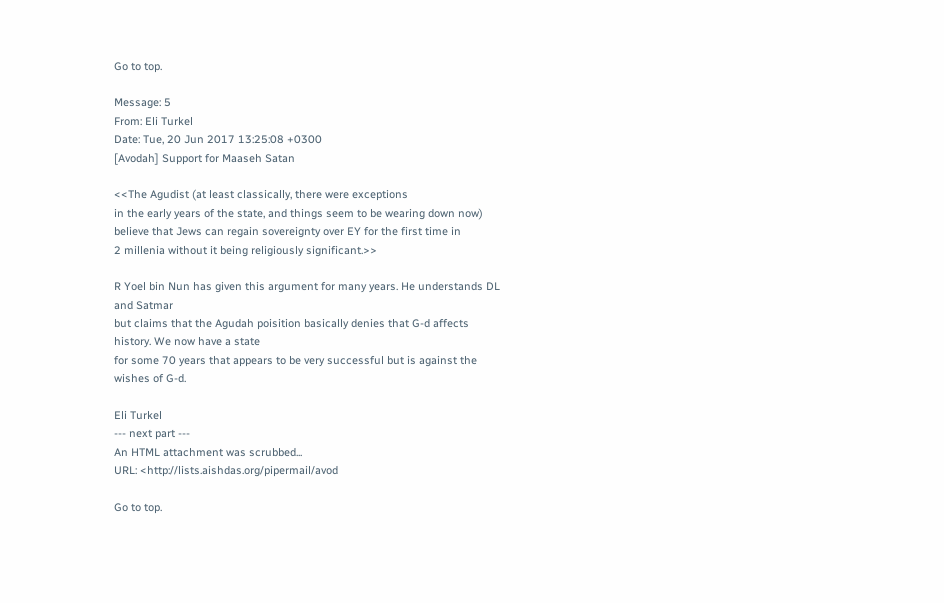Go to top.

Message: 5
From: Eli Turkel
Date: Tue, 20 Jun 2017 13:25:08 +0300
[Avodah] Support for Maaseh Satan

<<The Agudist (at least classically, there were exceptions
in the early years of the state, and things seem to be wearing down now)
believe that Jews can regain sovereignty over EY for the first time in
2 millenia without it being religiously significant.>>

R Yoel bin Nun has given this argument for many years. He understands DL
and Satmar
but claims that the Agudah poisition basically denies that G-d affects
history. We now have a state
for some 70 years that appears to be very successful but is against the
wishes of G-d.

Eli Turkel
--- next part ---
An HTML attachment was scrubbed...
URL: <http://lists.aishdas.org/pipermail/avod

Go to top.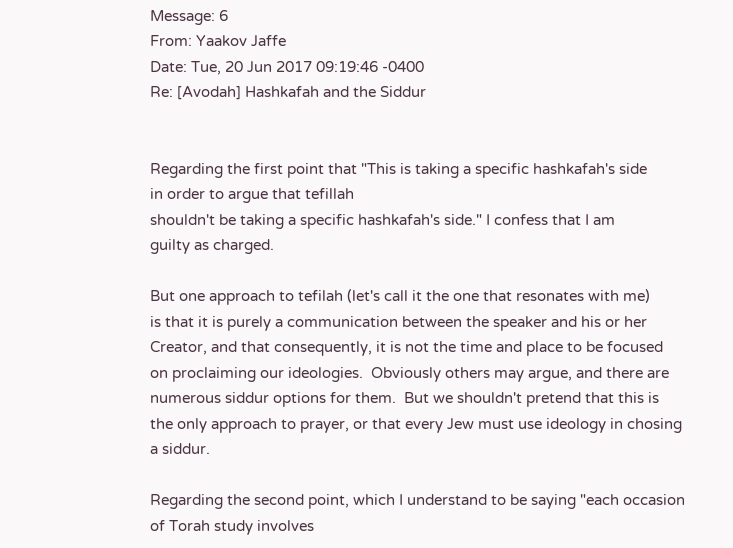Message: 6
From: Yaakov Jaffe
Date: Tue, 20 Jun 2017 09:19:46 -0400
Re: [Avodah] Hashkafah and the Siddur


Regarding the first point that "This is taking a specific hashkafah's side
in order to argue that tefillah
shouldn't be taking a specific hashkafah's side." I confess that I am
guilty as charged.

But one approach to tefilah (let's call it the one that resonates with me)
is that it is purely a communication between the speaker and his or her
Creator, and that consequently, it is not the time and place to be focused
on proclaiming our ideologies.  Obviously others may argue, and there are
numerous siddur options for them.  But we shouldn't pretend that this is
the only approach to prayer, or that every Jew must use ideology in chosing
a siddur.

Regarding the second point, which I understand to be saying "each occasion
of Torah study involves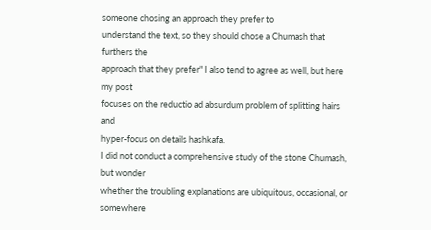someone chosing an approach they prefer to
understand the text, so they should chose a Chumash that furthers the
approach that they prefer" I also tend to agree as well, but here my post
focuses on the reductio ad absurdum problem of splitting hairs and
hyper-focus on details hashkafa.
I did not conduct a comprehensive study of the stone Chumash, but wonder
whether the troubling explanations are ubiquitous, occasional, or somewhere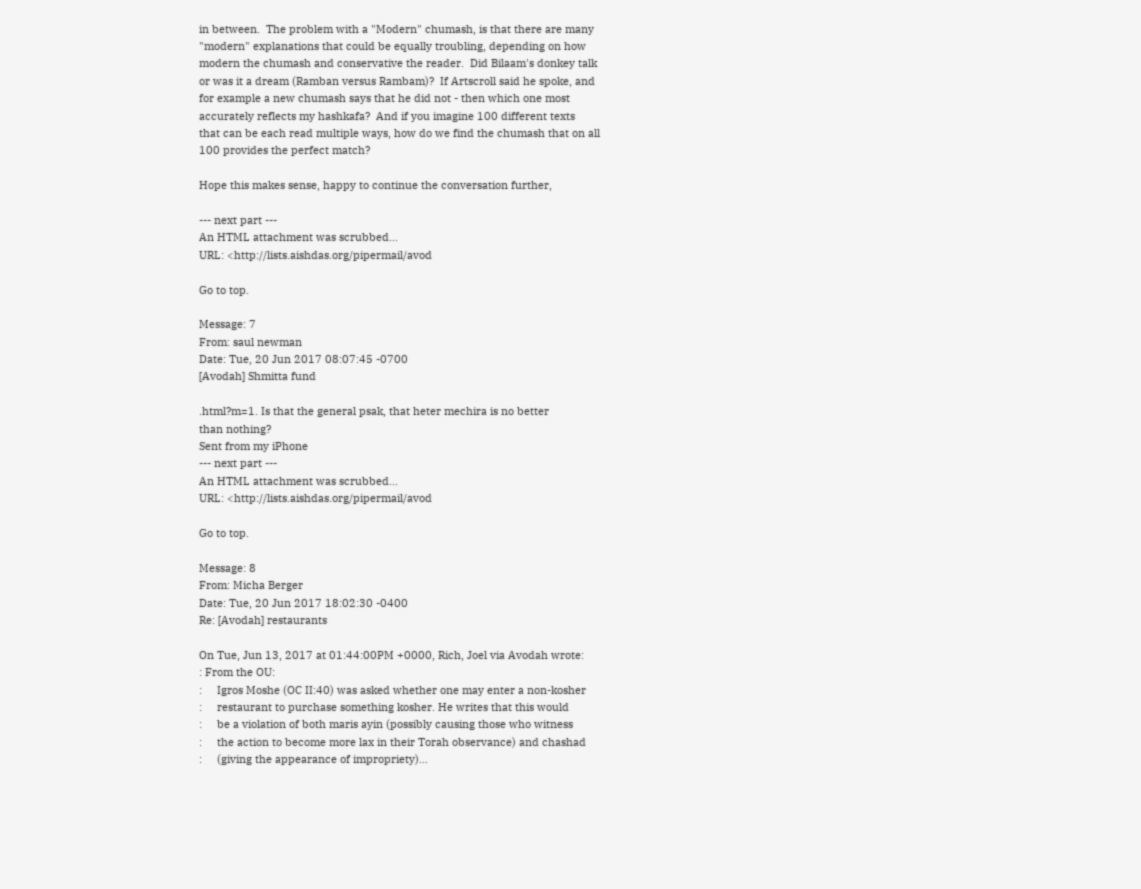in between.  The problem with a "Modern" chumash, is that there are many
"modern" explanations that could be equally troubling, depending on how
modern the chumash and conservative the reader.  Did Bilaam's donkey talk
or was it a dream (Ramban versus Rambam)?  If Artscroll said he spoke, and
for example a new chumash says that he did not - then which one most
accurately reflects my hashkafa?  And if you imagine 100 different texts
that can be each read multiple ways, how do we find the chumash that on all
100 provides the perfect match?

Hope this makes sense, happy to continue the conversation further,

--- next part ---
An HTML attachment was scrubbed...
URL: <http://lists.aishdas.org/pipermail/avod

Go to top.

Message: 7
From: saul newman
Date: Tue, 20 Jun 2017 08:07:45 -0700
[Avodah] Shmitta fund

.html?m=1. Is that the general psak, that heter mechira is no better
than nothing?
Sent from my iPhone
--- next part ---
An HTML attachment was scrubbed...
URL: <http://lists.aishdas.org/pipermail/avod

Go to top.

Message: 8
From: Micha Berger
Date: Tue, 20 Jun 2017 18:02:30 -0400
Re: [Avodah] restaurants

On Tue, Jun 13, 2017 at 01:44:00PM +0000, Rich, Joel via Avodah wrote:
: From the OU:
:     Igros Moshe (OC II:40) was asked whether one may enter a non-kosher
:     restaurant to purchase something kosher. He writes that this would
:     be a violation of both maris ayin (possibly causing those who witness
:     the action to become more lax in their Torah observance) and chashad
:     (giving the appearance of impropriety)...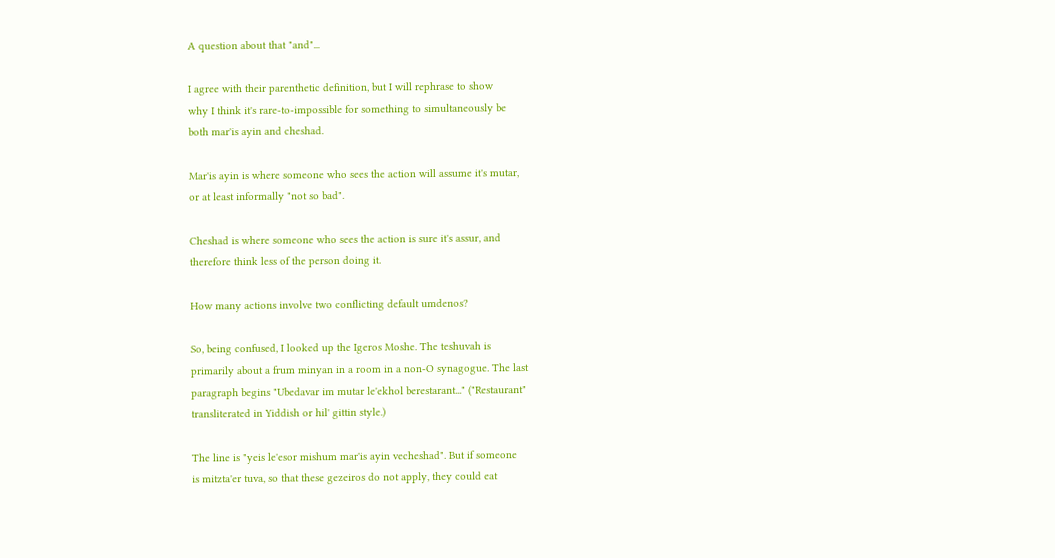A question about that "and"...

I agree with their parenthetic definition, but I will rephrase to show
why I think it's rare-to-impossible for something to simultaneously be
both mar'is ayin and cheshad.

Mar'is ayin is where someone who sees the action will assume it's mutar,
or at least informally "not so bad".

Cheshad is where someone who sees the action is sure it's assur, and
therefore think less of the person doing it.

How many actions involve two conflicting default umdenos?

So, being confused, I looked up the Igeros Moshe. The teshuvah is
primarily about a frum minyan in a room in a non-O synagogue. The last
paragraph begins "Ubedavar im mutar le'ekhol berestarant..." ("Restaurant"
transliterated in Yiddish or hil' gittin style.)

The line is "yeis le'esor mishum mar'is ayin vecheshad". But if someone
is mitzta'er tuva, so that these gezeiros do not apply, they could eat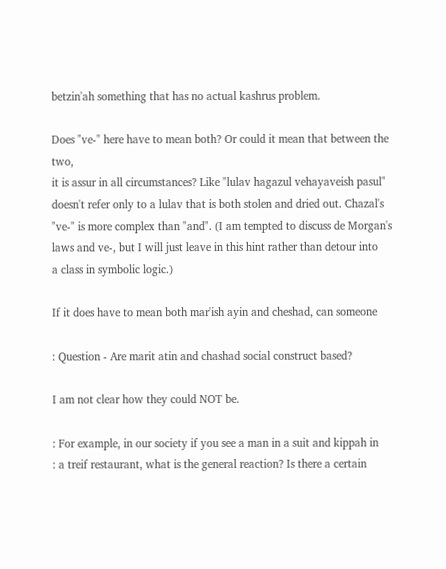betzin'ah something that has no actual kashrus problem.

Does "ve-" here have to mean both? Or could it mean that between the two,
it is assur in all circumstances? Like "lulav hagazul vehayaveish pasul"
doesn't refer only to a lulav that is both stolen and dried out. Chazal's
"ve-" is more complex than "and". (I am tempted to discuss de Morgan's
laws and ve-, but I will just leave in this hint rather than detour into
a class in symbolic logic.)

If it does have to mean both mar'ish ayin and cheshad, can someone

: Question - Are marit atin and chashad social construct based?

I am not clear how they could NOT be.

: For example, in our society if you see a man in a suit and kippah in
: a treif restaurant, what is the general reaction? Is there a certain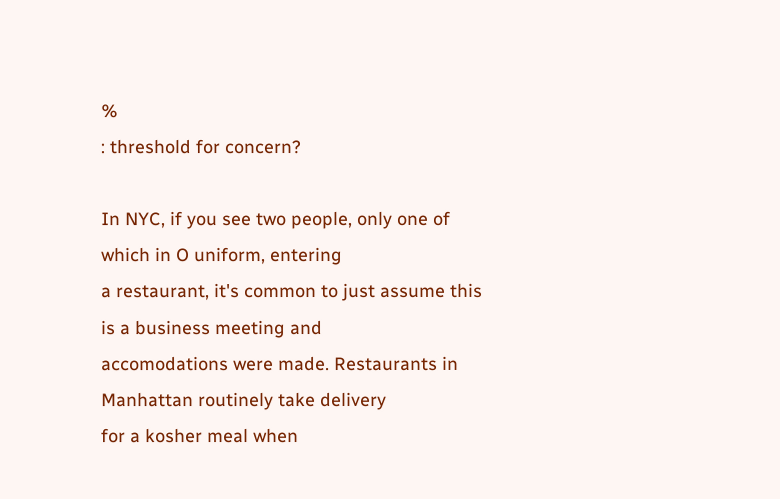%
: threshold for concern?

In NYC, if you see two people, only one of which in O uniform, entering
a restaurant, it's common to just assume this is a business meeting and
accomodations were made. Restaurants in Manhattan routinely take delivery
for a kosher meal when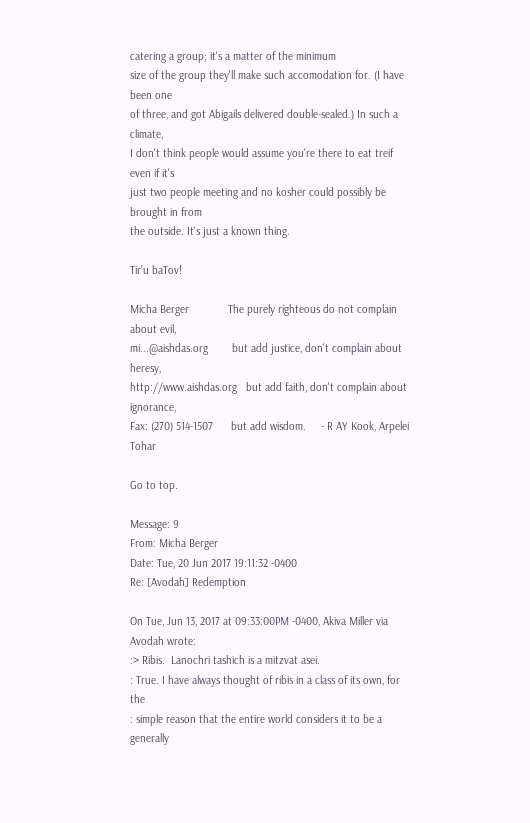catering a group; it's a matter of the minimum
size of the group they'll make such accomodation for. (I have been one
of three, and got Abigails delivered double-sealed.) In such a climate,
I don't think people would assume you're there to eat treif even if it's
just two people meeting and no kosher could possibly be brought in from
the outside. It's just a known thing.

Tir'u baTov!

Micha Berger             The purely righteous do not complain about evil,
mi...@aishdas.org        but add justice, don't complain about heresy,
http://www.aishdas.org   but add faith, don't complain about ignorance,
Fax: (270) 514-1507      but add wisdom.     - R AY Kook, Arpelei Tohar

Go to top.

Message: 9
From: Micha Berger
Date: Tue, 20 Jun 2017 19:11:32 -0400
Re: [Avodah] Redemption

On Tue, Jun 13, 2017 at 09:33:00PM -0400, Akiva Miller via Avodah wrote:
:> Ribis.  Lanochri tashich is a mitzvat asei.
: True. I have always thought of ribis in a class of its own, for the
: simple reason that the entire world considers it to be a generally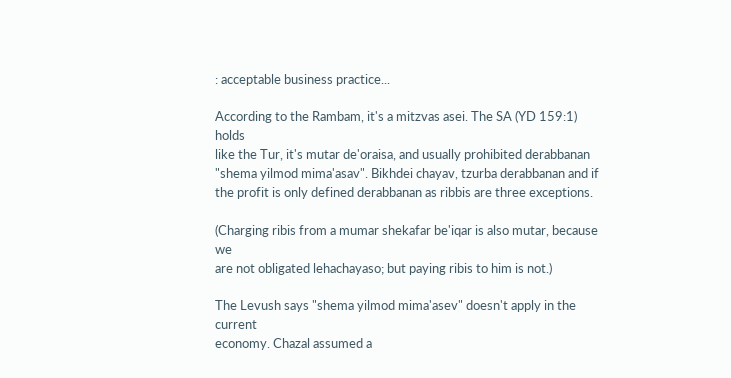: acceptable business practice...

According to the Rambam, it's a mitzvas asei. The SA (YD 159:1) holds
like the Tur, it's mutar de'oraisa, and usually prohibited derabbanan
"shema yilmod mima'asav". Bikhdei chayav, tzurba derabbanan and if
the profit is only defined derabbanan as ribbis are three exceptions.

(Charging ribis from a mumar shekafar be'iqar is also mutar, because we
are not obligated lehachayaso; but paying ribis to him is not.)

The Levush says "shema yilmod mima'asev" doesn't apply in the current
economy. Chazal assumed a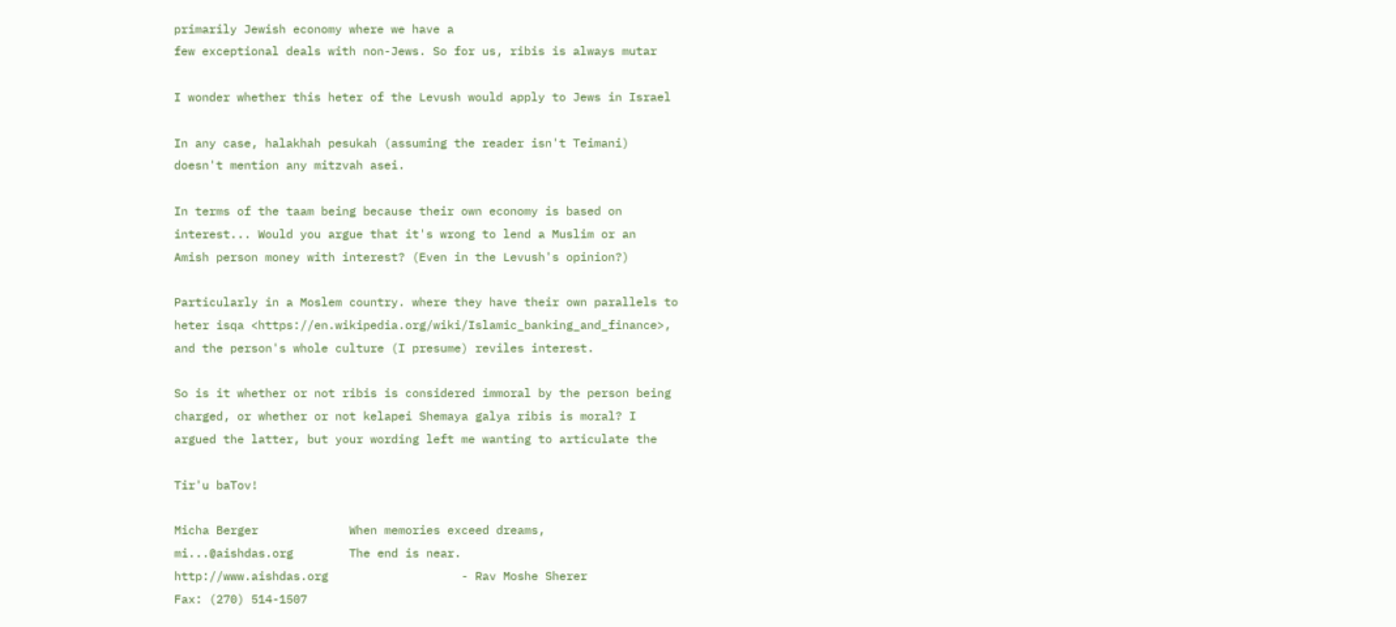primarily Jewish economy where we have a
few exceptional deals with non-Jews. So for us, ribis is always mutar

I wonder whether this heter of the Levush would apply to Jews in Israel

In any case, halakhah pesukah (assuming the reader isn't Teimani)
doesn't mention any mitzvah asei.

In terms of the taam being because their own economy is based on
interest... Would you argue that it's wrong to lend a Muslim or an
Amish person money with interest? (Even in the Levush's opinion?)

Particularly in a Moslem country. where they have their own parallels to
heter isqa <https://en.wikipedia.org/wiki/Islamic_banking_and_finance>,
and the person's whole culture (I presume) reviles interest.

So is it whether or not ribis is considered immoral by the person being
charged, or whether or not kelapei Shemaya galya ribis is moral? I
argued the latter, but your wording left me wanting to articulate the

Tir'u baTov!

Micha Berger             When memories exceed dreams,
mi...@aishdas.org        The end is near.
http://www.aishdas.org                   - Rav Moshe Sherer
Fax: (270) 514-1507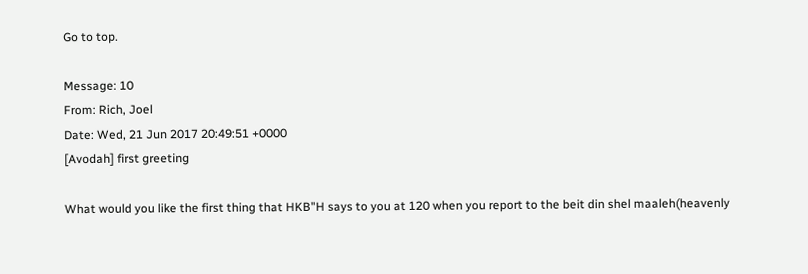Go to top.

Message: 10
From: Rich, Joel
Date: Wed, 21 Jun 2017 20:49:51 +0000
[Avodah] first greeting

What would you like the first thing that HKB"H says to you at 120 when you report to the beit din shel maaleh(heavenly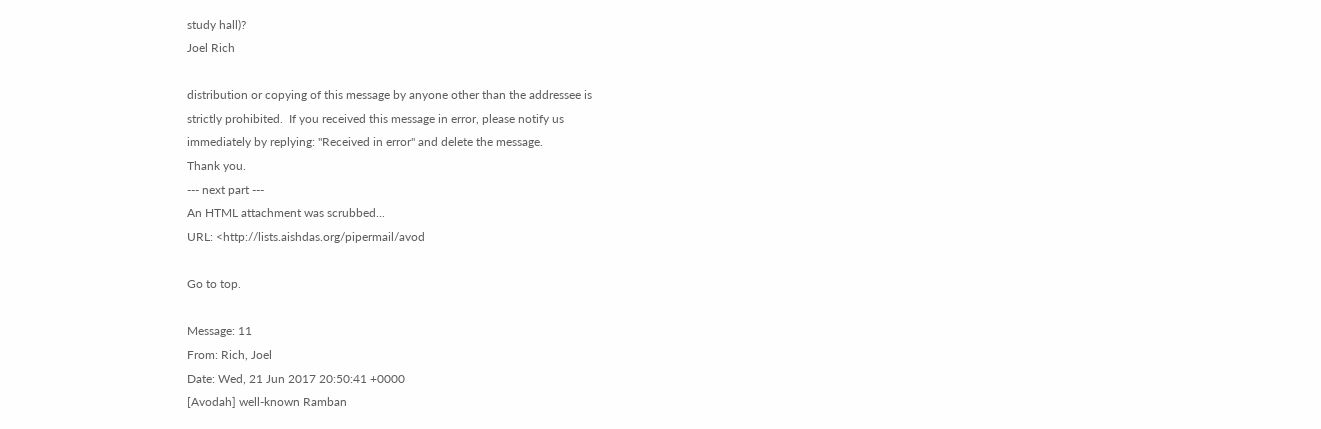study hall)?
Joel Rich

distribution or copying of this message by anyone other than the addressee is
strictly prohibited.  If you received this message in error, please notify us
immediately by replying: "Received in error" and delete the message.
Thank you.
--- next part ---
An HTML attachment was scrubbed...
URL: <http://lists.aishdas.org/pipermail/avod

Go to top.

Message: 11
From: Rich, Joel
Date: Wed, 21 Jun 2017 20:50:41 +0000
[Avodah] well-known Ramban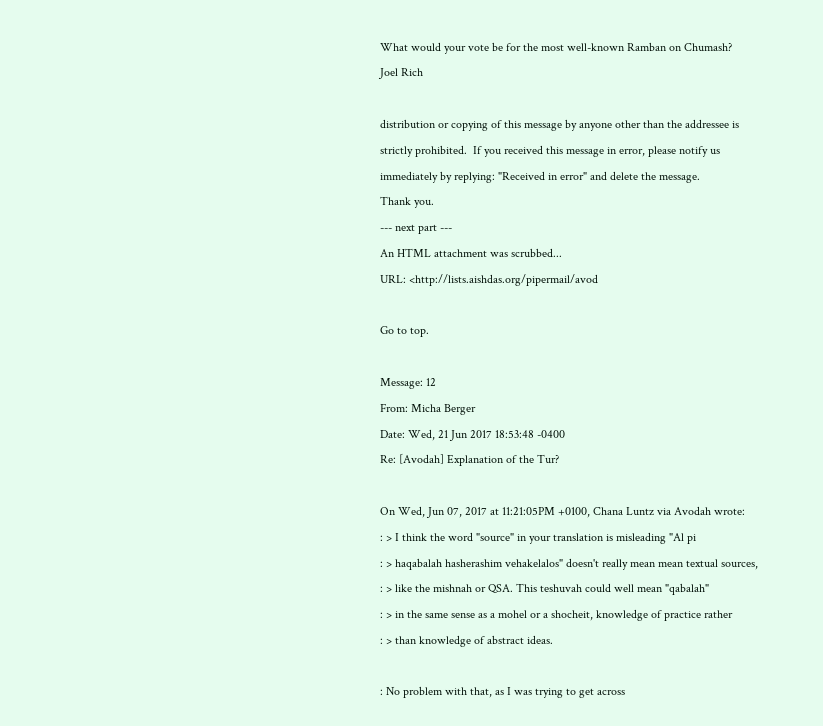What would your vote be for the most well-known Ramban on Chumash?
Joel Rich

distribution or copying of this message by anyone other than the addressee is
strictly prohibited.  If you received this message in error, please notify us
immediately by replying: "Received in error" and delete the message.
Thank you.
--- next part ---
An HTML attachment was scrubbed...
URL: <http://lists.aishdas.org/pipermail/avod

Go to top.

Message: 12
From: Micha Berger
Date: Wed, 21 Jun 2017 18:53:48 -0400
Re: [Avodah] Explanation of the Tur?

On Wed, Jun 07, 2017 at 11:21:05PM +0100, Chana Luntz via Avodah wrote:
: > I think the word "source" in your translation is misleading "Al pi
: > haqabalah hasherashim vehakelalos" doesn't really mean mean textual sources,
: > like the mishnah or QSA. This teshuvah could well mean "qabalah"
: > in the same sense as a mohel or a shocheit, knowledge of practice rather
: > than knowledge of abstract ideas.

: No problem with that, as I was trying to get across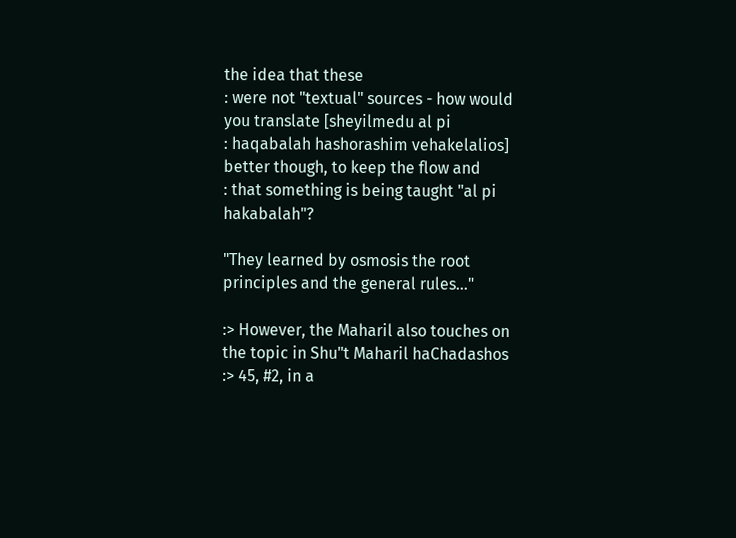the idea that these
: were not "textual" sources - how would you translate [sheyilmedu al pi
: haqabalah hashorashim vehakelalios] better though, to keep the flow and
: that something is being taught "al pi hakabalah"?

"They learned by osmosis the root principles and the general rules..."

:> However, the Maharil also touches on the topic in Shu"t Maharil haChadashos
:> 45, #2, in a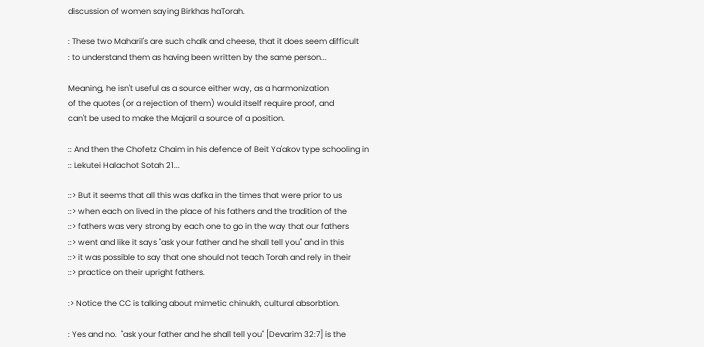discussion of women saying Birkhas haTorah.

: These two Maharil's are such chalk and cheese, that it does seem difficult
: to understand them as having been written by the same person...

Meaning, he isn't useful as a source either way, as a harmonization
of the quotes (or a rejection of them) would itself require proof, and
can't be used to make the Majaril a source of a position.

:: And then the Chofetz Chaim in his defence of Beit Ya'akov type schooling in
:: Lekutei Halachot Sotah 21...

::> But it seems that all this was dafka in the times that were prior to us
::> when each on lived in the place of his fathers and the tradition of the
::> fathers was very strong by each one to go in the way that our fathers
::> went and like it says "ask your father and he shall tell you" and in this
::> it was possible to say that one should not teach Torah and rely in their
::> practice on their upright fathers.

:> Notice the CC is talking about mimetic chinukh, cultural absorbtion.

: Yes and no.  "ask your father and he shall tell you" [Devarim 32:7] is the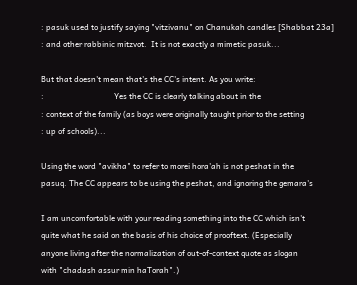: pasuk used to justify saying "vitzivanu" on Chanukah candles [Shabbat 23a]
: and other rabbinic mitzvot.  It is not exactly a mimetic pasuk...

But that doesn't mean that's the CC's intent. As you write:
:                                   Yes the CC is clearly talking about in the
: context of the family (as boys were originally taught prior to the setting
: up of schools)...

Using the word "avikha" to refer to morei hora'ah is not peshat in the
pasuq. The CC appears to be using the peshat, and ignoring the gemara's

I am uncomfortable with your reading something into the CC which isn't
quite what he said on the basis of his choice of prooftext. (Especially
anyone living after the normalization of out-of-context quote as slogan
with "chadash assur min haTorah".)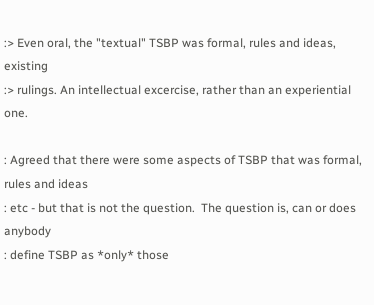:> Even oral, the "textual" TSBP was formal, rules and ideas, existing
:> rulings. An intellectual excercise, rather than an experiential one.

: Agreed that there were some aspects of TSBP that was formal, rules and ideas
: etc - but that is not the question.  The question is, can or does anybody
: define TSBP as *only* those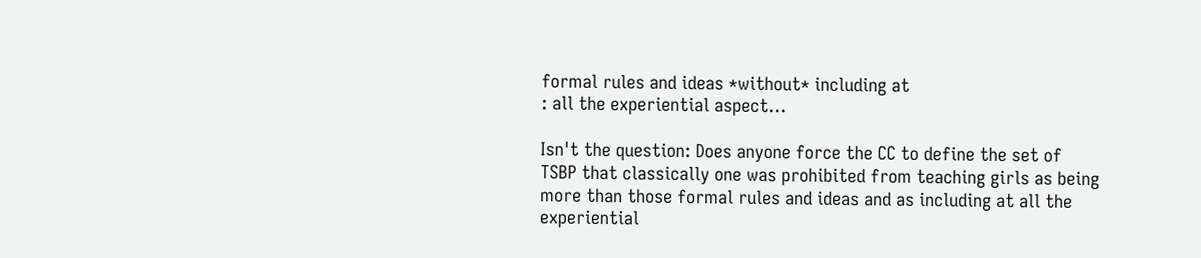formal rules and ideas *without* including at
: all the experiential aspect...

Isn't the question: Does anyone force the CC to define the set of
TSBP that classically one was prohibited from teaching girls as being
more than those formal rules and ideas and as including at all the
experiential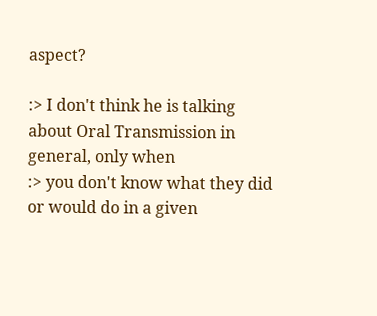aspect?

:> I don't think he is talking about Oral Transmission in general, only when
:> you don't know what they did or would do in a given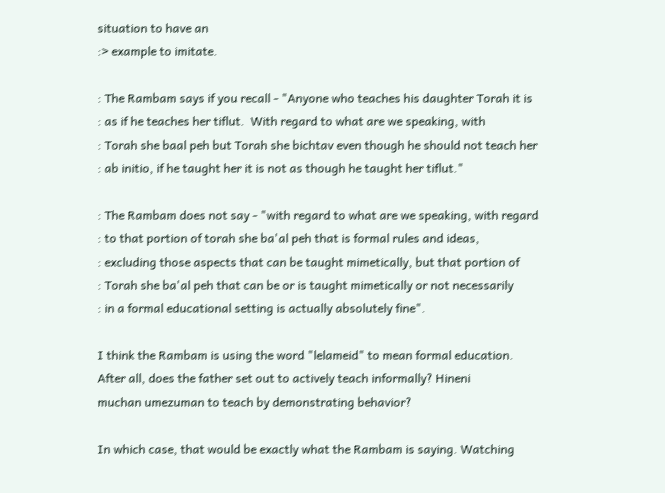situation to have an
:> example to imitate.

: The Rambam says if you recall - "Anyone who teaches his daughter Torah it is
: as if he teaches her tiflut.  With regard to what are we speaking, with
: Torah she baal peh but Torah she bichtav even though he should not teach her
: ab initio, if he taught her it is not as though he taught her tiflut."

: The Rambam does not say - "with regard to what are we speaking, with regard
: to that portion of torah she ba'al peh that is formal rules and ideas,
: excluding those aspects that can be taught mimetically, but that portion of
: Torah she ba'al peh that can be or is taught mimetically or not necessarily
: in a formal educational setting is actually absolutely fine".

I think the Rambam is using the word "lelameid" to mean formal education.
After all, does the father set out to actively teach informally? Hineni
muchan umezuman to teach by demonstrating behavior?

In which case, that would be exactly what the Rambam is saying. Watching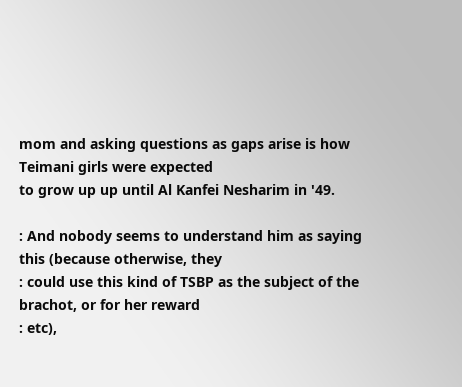mom and asking questions as gaps arise is how Teimani girls were expected
to grow up up until Al Kanfei Nesharim in '49.

: And nobody seems to understand him as saying this (because otherwise, they
: could use this kind of TSBP as the subject of the brachot, or for her reward
: etc),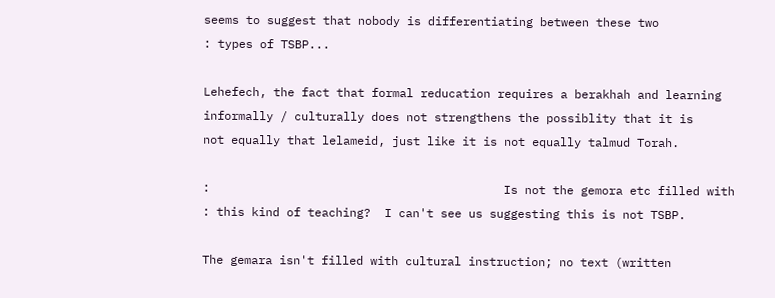seems to suggest that nobody is differentiating between these two
: types of TSBP...

Lehefech, the fact that formal reducation requires a berakhah and learning
informally / culturally does not strengthens the possiblity that it is
not equally that lelameid, just like it is not equally talmud Torah.

:                                          Is not the gemora etc filled with
: this kind of teaching?  I can't see us suggesting this is not TSBP.

The gemara isn't filled with cultural instruction; no text (written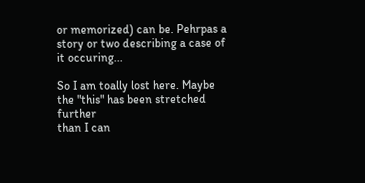or memorized) can be. Pehrpas a story or two describing a case of
it occuring...

So I am toally lost here. Maybe the "this" has been stretched further
than I can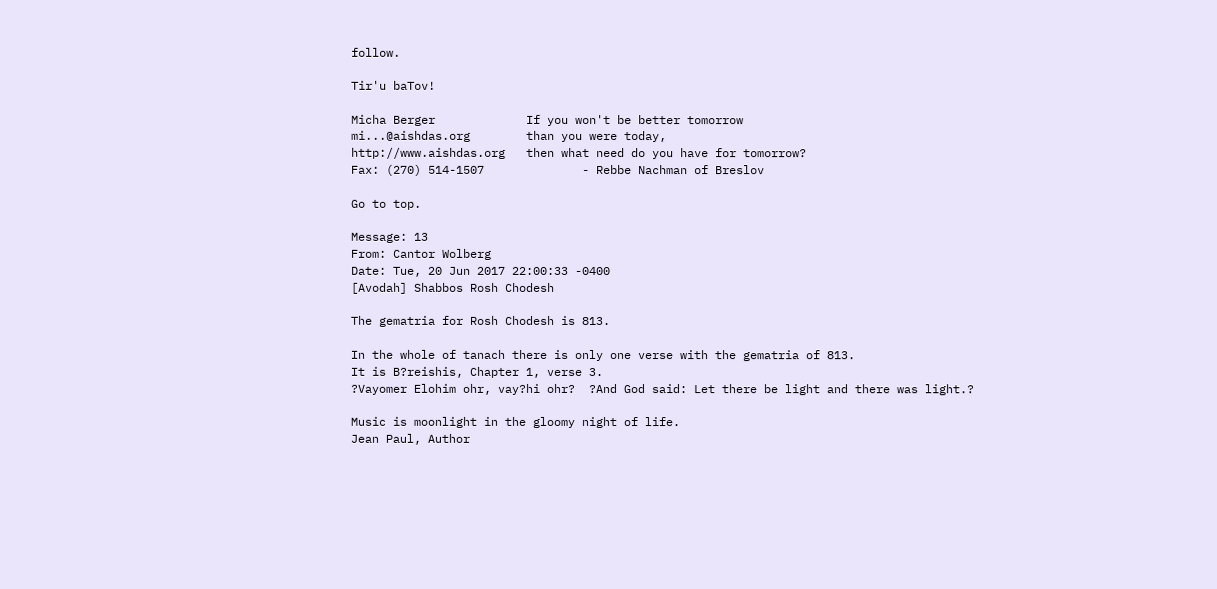follow.

Tir'u baTov!

Micha Berger             If you won't be better tomorrow
mi...@aishdas.org        than you were today,
http://www.aishdas.org   then what need do you have for tomorrow?
Fax: (270) 514-1507              - Rebbe Nachman of Breslov

Go to top.

Message: 13
From: Cantor Wolberg
Date: Tue, 20 Jun 2017 22:00:33 -0400
[Avodah] Shabbos Rosh Chodesh

The gematria for Rosh Chodesh is 813.

In the whole of tanach there is only one verse with the gematria of 813.
It is B?reishis, Chapter 1, verse 3.
?Vayomer Elohim ohr, vay?hi ohr?  ?And God said: Let there be light and there was light.?

Music is moonlight in the gloomy night of life.
Jean Paul, Author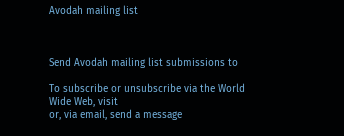Avodah mailing list



Send Avodah mailing list submissions to

To subscribe or unsubscribe via the World Wide Web, visit
or, via email, send a message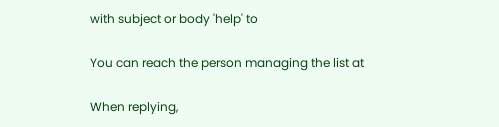with subject or body 'help' to

You can reach the person managing the list at

When replying,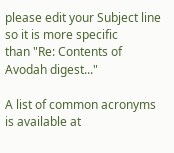please edit your Subject line so it is more specific
than "Re: Contents of Avodah digest..."

A list of common acronyms is available at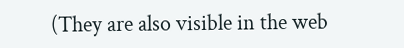(They are also visible in the web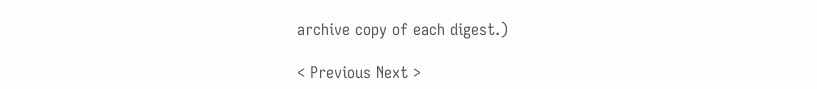archive copy of each digest.)

< Previous Next >